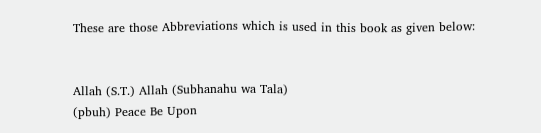These are those Abbreviations which is used in this book as given below:


Allah (S.T.) Allah (Subhanahu wa Tala)
(pbuh) Peace Be Upon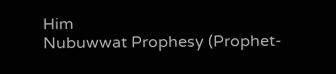Him
Nubuwwat Prophesy (Prophet-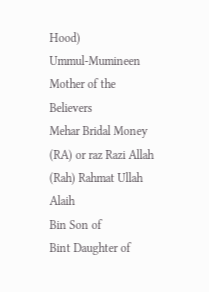Hood)
Ummul-Mumineen Mother of the Believers
Mehar Bridal Money
(RA) or raz Razi Allah
(Rah) Rahmat Ullah Alaih
Bin Son of
Bint Daughter of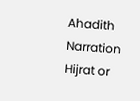Ahadith Narration
Hijrat or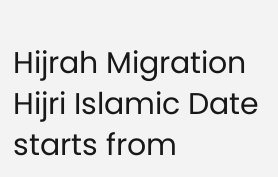Hijrah Migration
Hijri Islamic Date starts from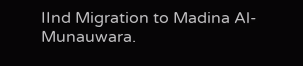IInd Migration to Madina Al-Munauwara.